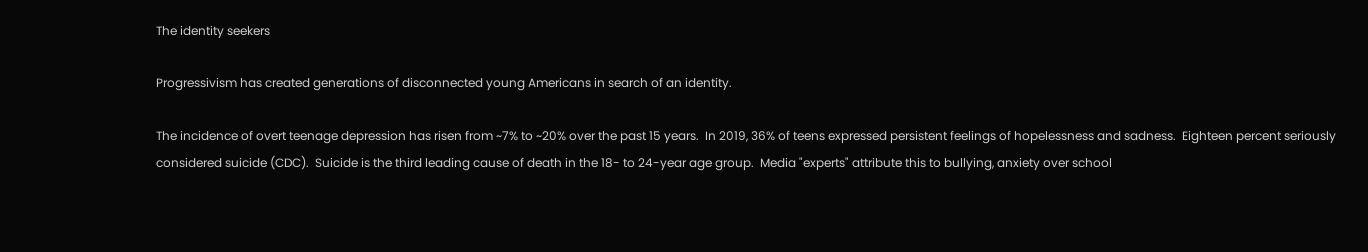The identity seekers

Progressivism has created generations of disconnected young Americans in search of an identity.

The incidence of overt teenage depression has risen from ~7% to ~20% over the past 15 years.  In 2019, 36% of teens expressed persistent feelings of hopelessness and sadness.  Eighteen percent seriously considered suicide (CDC).  Suicide is the third leading cause of death in the 18- to 24-year age group.  Media "experts" attribute this to bullying, anxiety over school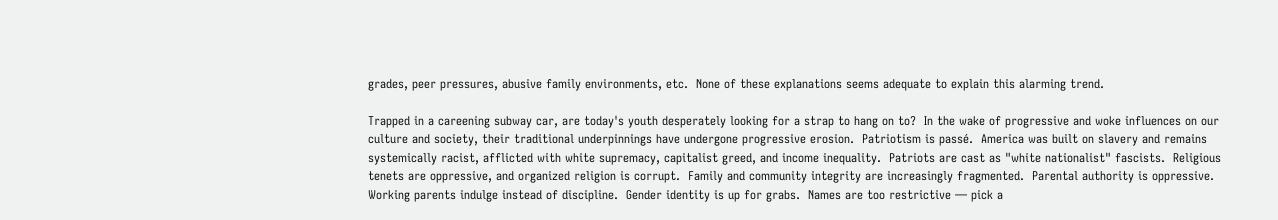grades, peer pressures, abusive family environments, etc.  None of these explanations seems adequate to explain this alarming trend.

Trapped in a careening subway car, are today's youth desperately looking for a strap to hang on to?  In the wake of progressive and woke influences on our culture and society, their traditional underpinnings have undergone progressive erosion.  Patriotism is passé.  America was built on slavery and remains systemically racist, afflicted with white supremacy, capitalist greed, and income inequality.  Patriots are cast as "white nationalist" fascists.  Religious tenets are oppressive, and organized religion is corrupt.  Family and community integrity are increasingly fragmented.  Parental authority is oppressive.  Working parents indulge instead of discipline.  Gender identity is up for grabs.  Names are too restrictive — pick a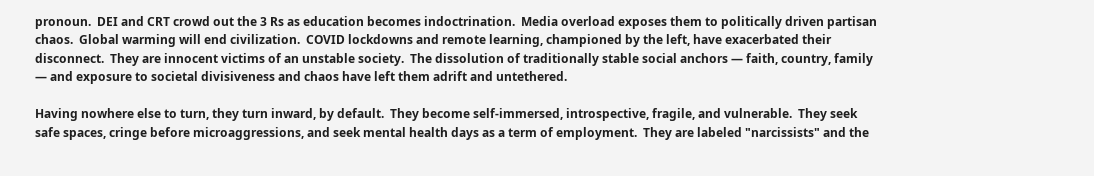pronoun.  DEI and CRT crowd out the 3 Rs as education becomes indoctrination.  Media overload exposes them to politically driven partisan chaos.  Global warming will end civilization.  COVID lockdowns and remote learning, championed by the left, have exacerbated their disconnect.  They are innocent victims of an unstable society.  The dissolution of traditionally stable social anchors — faith, country, family — and exposure to societal divisiveness and chaos have left them adrift and untethered.

Having nowhere else to turn, they turn inward, by default.  They become self-immersed, introspective, fragile, and vulnerable.  They seek safe spaces, cringe before microaggressions, and seek mental health days as a term of employment.  They are labeled "narcissists" and the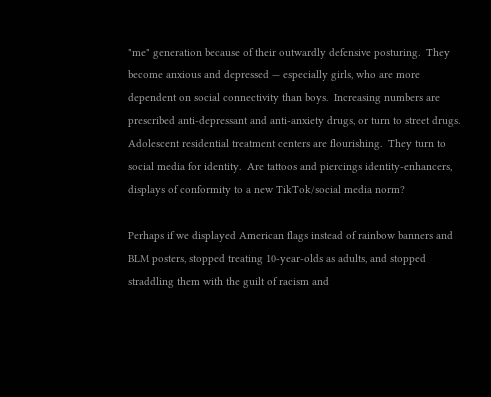"me" generation because of their outwardly defensive posturing.  They become anxious and depressed — especially girls, who are more dependent on social connectivity than boys.  Increasing numbers are prescribed anti-depressant and anti-anxiety drugs, or turn to street drugs.  Adolescent residential treatment centers are flourishing.  They turn to social media for identity.  Are tattoos and piercings identity-enhancers, displays of conformity to a new TikTok/social media norm?

Perhaps if we displayed American flags instead of rainbow banners and BLM posters, stopped treating 10-year-olds as adults, and stopped straddling them with the guilt of racism and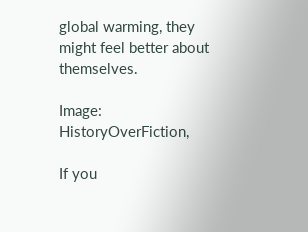global warming, they might feel better about themselves.

Image: HistoryOverFiction,

If you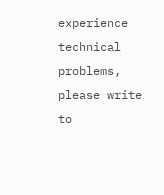experience technical problems, please write to